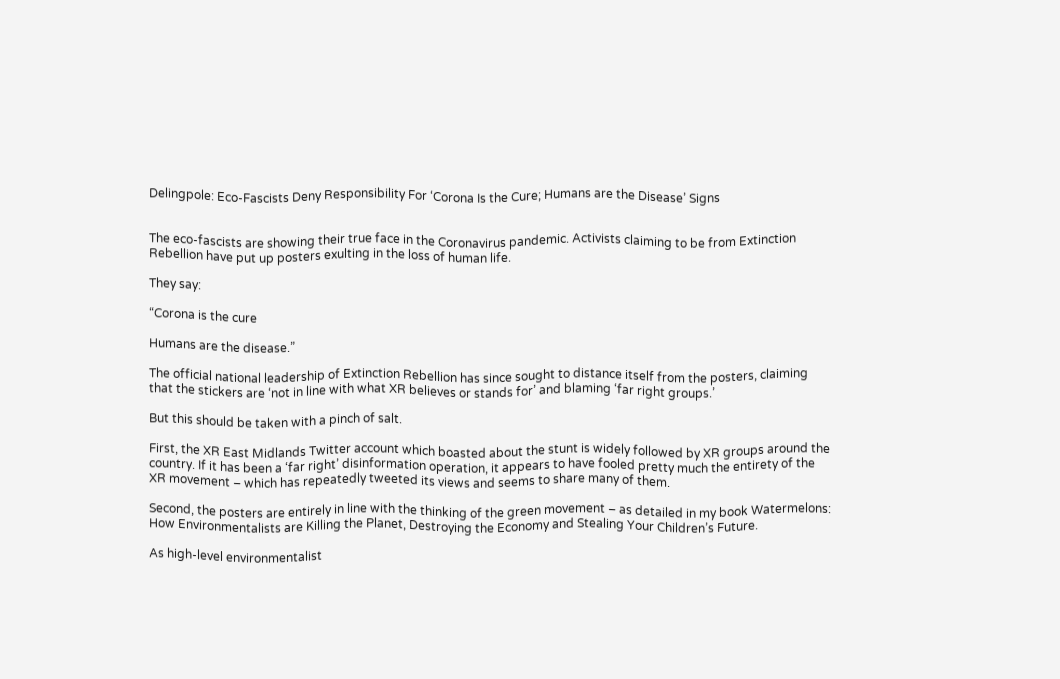Delingpole: Eco-Fascists Deny Responsibility For ‘Corona Is the Cure; Humans are the Disease’ Signs


The eco-fascists are showing their true face in the Coronavirus pandemic. Activists claiming to be from Extinction Rebellion have put up posters exulting in the loss of human life.

They say:

“Corona is the cure

Humans are the disease.”

The official national leadership of Extinction Rebellion has since sought to distance itself from the posters, claiming that the stickers are ‘not in line with what XR believes or stands for’ and blaming ‘far right groups.’

But this should be taken with a pinch of salt.

First, the XR East Midlands Twitter account which boasted about the stunt is widely followed by XR groups around the country. If it has been a ‘far right’ disinformation operation, it appears to have fooled pretty much the entirety of the XR movement – which has repeatedly tweeted its views and seems to share many of them.

Second, the posters are entirely in line with the thinking of the green movement – as detailed in my book Watermelons: How Environmentalists are Killing the Planet, Destroying the Economy and Stealing Your Children’s Future.

As high-level environmentalist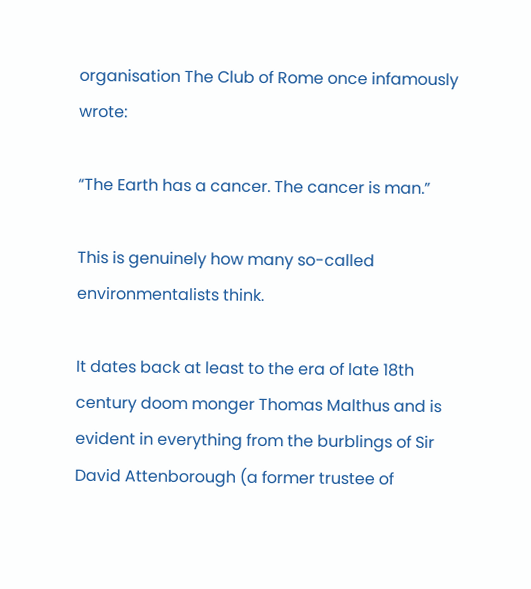organisation The Club of Rome once infamously wrote:

“The Earth has a cancer. The cancer is man.”

This is genuinely how many so-called environmentalists think.

It dates back at least to the era of late 18th century doom monger Thomas Malthus and is evident in everything from the burblings of Sir David Attenborough (a former trustee of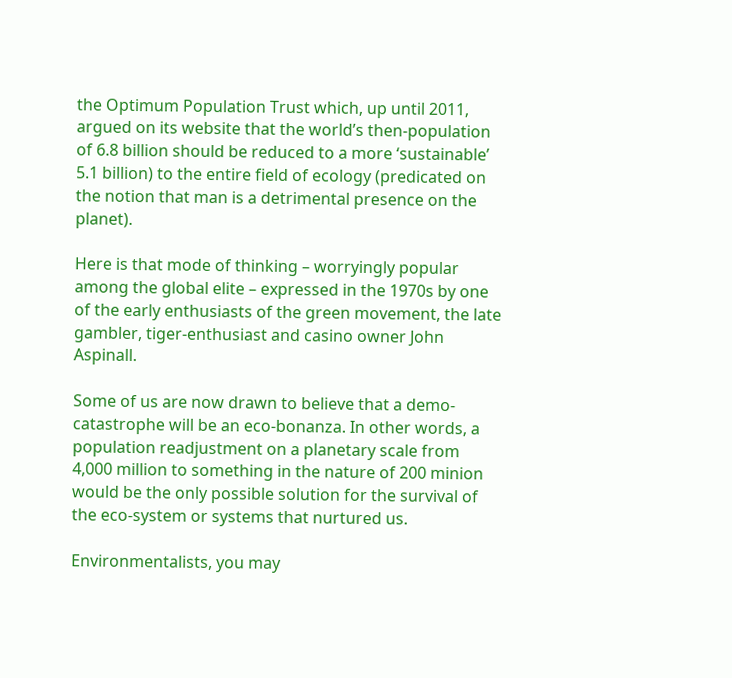the Optimum Population Trust which, up until 2011, argued on its website that the world’s then-population of 6.8 billion should be reduced to a more ‘sustainable’ 5.1 billion) to the entire field of ecology (predicated on the notion that man is a detrimental presence on the planet).

Here is that mode of thinking – worryingly popular among the global elite – expressed in the 1970s by one of the early enthusiasts of the green movement, the late gambler, tiger-enthusiast and casino owner John Aspinall.

Some of us are now drawn to believe that a demo-catastrophe will be an eco-bonanza. In other words, a population readjustment on a planetary scale from 4,000 million to something in the nature of 200 minion would be the only possible solution for the survival of the eco-system or systems that nurtured us.

Environmentalists, you may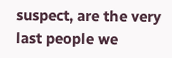suspect, are the very last people we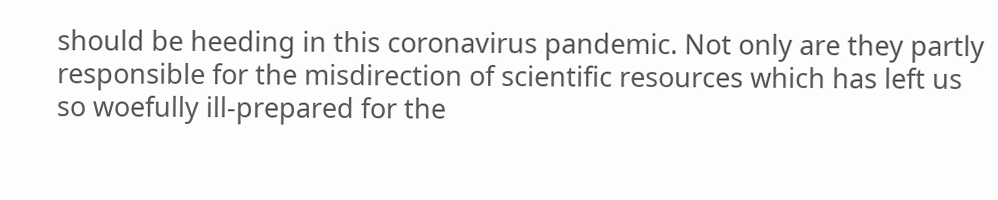should be heeding in this coronavirus pandemic. Not only are they partly responsible for the misdirection of scientific resources which has left us so woefully ill-prepared for the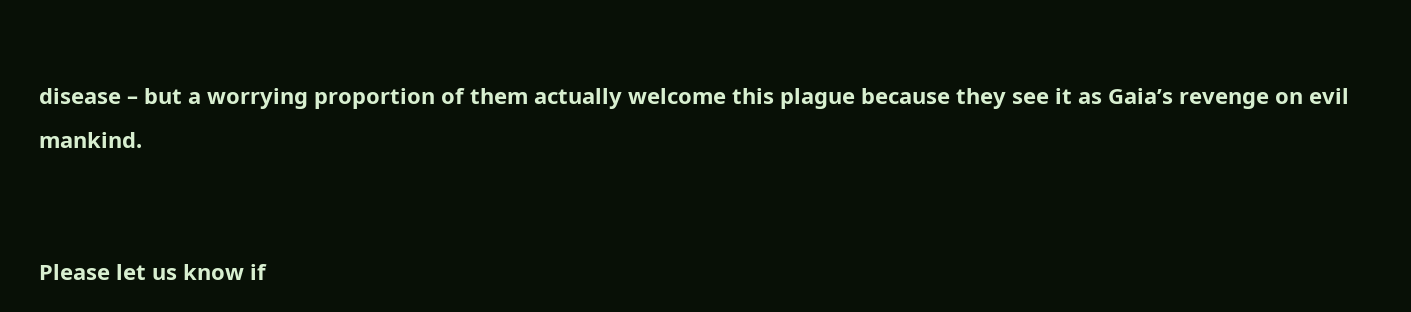disease – but a worrying proportion of them actually welcome this plague because they see it as Gaia’s revenge on evil mankind.


Please let us know if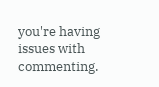you're having issues with commenting.